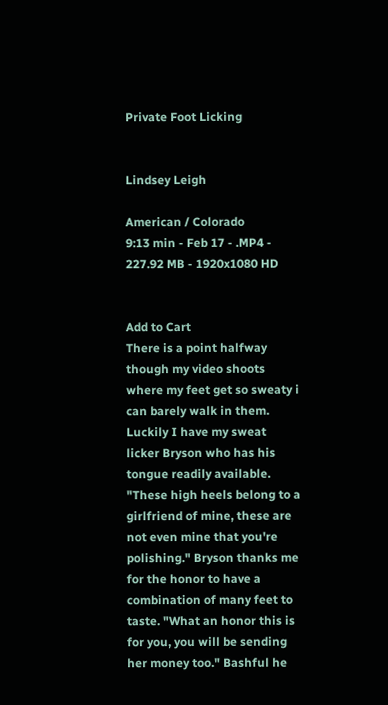Private Foot Licking


Lindsey Leigh

American / Colorado
9:13 min - Feb 17 - .MP4 - 227.92 MB - 1920x1080 HD


Add to Cart
There is a point halfway though my video shoots where my feet get so sweaty i can barely walk in them. Luckily I have my sweat licker Bryson who has his tongue readily available. "These high heels belong to a girlfriend of mine, these are not even mine that you're polishing." Bryson thanks me for the honor to have a combination of many feet to taste. "What an honor this is for you, you will be sending her money too." Bashful he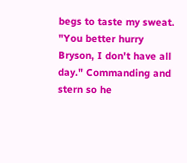begs to taste my sweat. "You better hurry Bryson, I don't have all day." Commanding and stern so he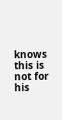knows this is not for his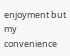enjoyment but my convenience